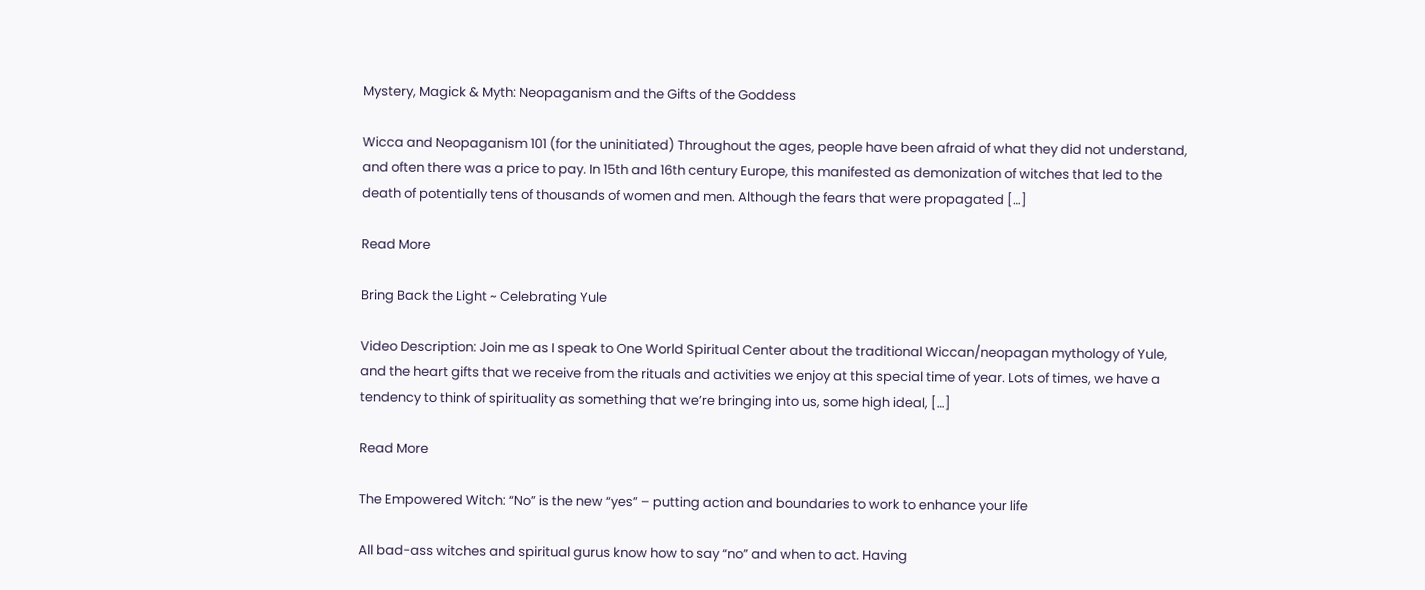Mystery, Magick & Myth: Neopaganism and the Gifts of the Goddess

Wicca and Neopaganism 101 (for the uninitiated) Throughout the ages, people have been afraid of what they did not understand, and often there was a price to pay. In 15th and 16th century Europe, this manifested as demonization of witches that led to the death of potentially tens of thousands of women and men. Although the fears that were propagated […]

Read More

Bring Back the Light ~ Celebrating Yule

Video Description: Join me as I speak to One World Spiritual Center about the traditional Wiccan/neopagan mythology of Yule, and the heart gifts that we receive from the rituals and activities we enjoy at this special time of year. Lots of times, we have a tendency to think of spirituality as something that we’re bringing into us, some high ideal, […]

Read More

The Empowered Witch: “No” is the new “yes” – putting action and boundaries to work to enhance your life

All bad-ass witches and spiritual gurus know how to say “no” and when to act. Having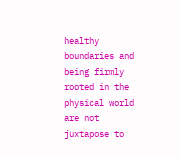healthy boundaries and being firmly rooted in the physical world are not juxtapose to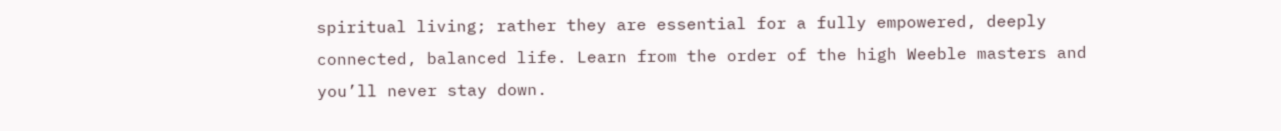spiritual living; rather they are essential for a fully empowered, deeply connected, balanced life. Learn from the order of the high Weeble masters and you’ll never stay down.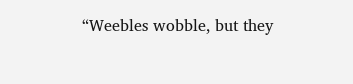“Weebles wobble, but they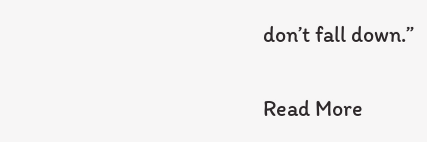don’t fall down.”

Read More